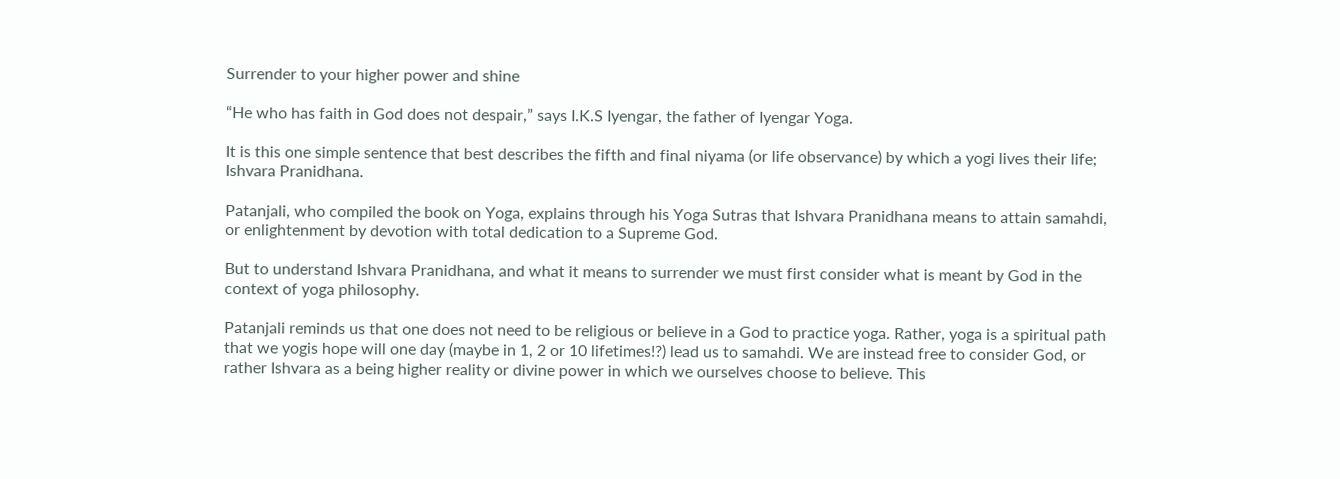Surrender to your higher power and shine

“He who has faith in God does not despair,” says I.K.S Iyengar, the father of Iyengar Yoga.

It is this one simple sentence that best describes the fifth and final niyama (or life observance) by which a yogi lives their life; Ishvara Pranidhana.

Patanjali, who compiled the book on Yoga, explains through his Yoga Sutras that Ishvara Pranidhana means to attain samahdi, or enlightenment by devotion with total dedication to a Supreme God.

But to understand Ishvara Pranidhana, and what it means to surrender we must first consider what is meant by God in the context of yoga philosophy.

Patanjali reminds us that one does not need to be religious or believe in a God to practice yoga. Rather, yoga is a spiritual path that we yogis hope will one day (maybe in 1, 2 or 10 lifetimes!?) lead us to samahdi. We are instead free to consider God, or rather Ishvara as a being higher reality or divine power in which we ourselves choose to believe. This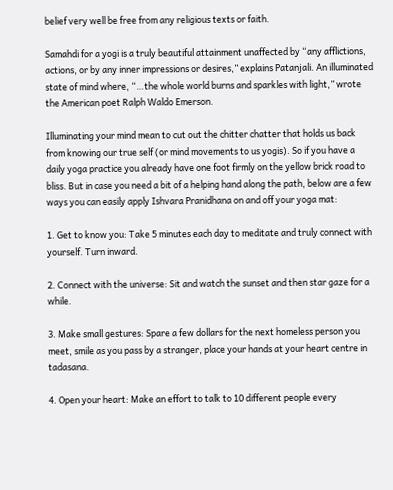belief very well be free from any religious texts or faith.

Samahdi for a yogi is a truly beautiful attainment unaffected by “any afflictions, actions, or by any inner impressions or desires,” explains Patanjali. An illuminated state of mind where, “…the whole world burns and sparkles with light,” wrote the American poet Ralph Waldo Emerson.

Illuminating your mind mean to cut out the chitter chatter that holds us back from knowing our true self (or mind movements to us yogis). So if you have a daily yoga practice you already have one foot firmly on the yellow brick road to bliss. But in case you need a bit of a helping hand along the path, below are a few ways you can easily apply Ishvara Pranidhana on and off your yoga mat:

1. Get to know you: Take 5 minutes each day to meditate and truly connect with yourself. Turn inward.

2. Connect with the universe: Sit and watch the sunset and then star gaze for a while.

3. Make small gestures: Spare a few dollars for the next homeless person you meet, smile as you pass by a stranger, place your hands at your heart centre in tadasana.

4. Open your heart: Make an effort to talk to 10 different people every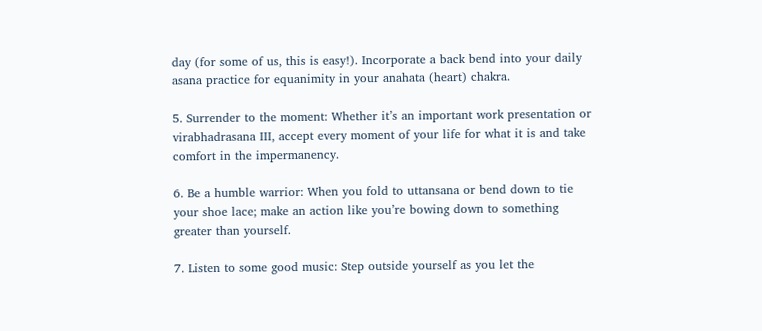day (for some of us, this is easy!). Incorporate a back bend into your daily asana practice for equanimity in your anahata (heart) chakra.

5. Surrender to the moment: Whether it’s an important work presentation or virabhadrasana III, accept every moment of your life for what it is and take comfort in the impermanency.

6. Be a humble warrior: When you fold to uttansana or bend down to tie your shoe lace; make an action like you’re bowing down to something greater than yourself.

7. Listen to some good music: Step outside yourself as you let the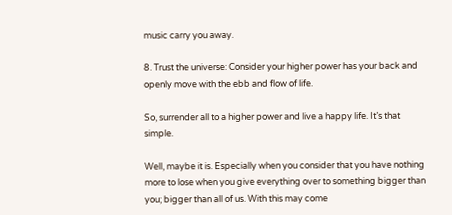music carry you away.

8. Trust the universe: Consider your higher power has your back and openly move with the ebb and flow of life.

So, surrender all to a higher power and live a happy life. It’s that simple.

Well, maybe it is. Especially when you consider that you have nothing more to lose when you give everything over to something bigger than you; bigger than all of us. With this may come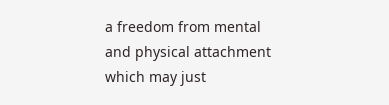a freedom from mental and physical attachment which may just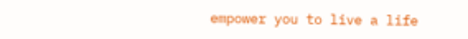empower you to live a life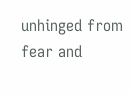unhinged from fear and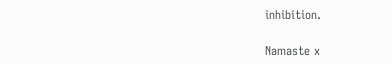inhibition.

Namaste x